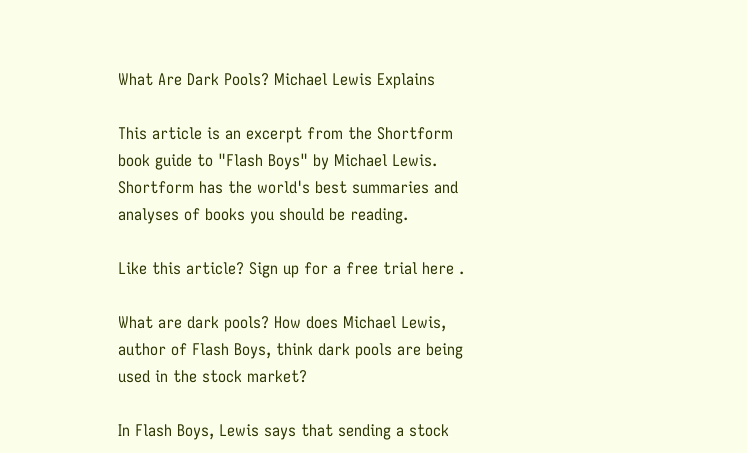What Are Dark Pools? Michael Lewis Explains

This article is an excerpt from the Shortform book guide to "Flash Boys" by Michael Lewis. Shortform has the world's best summaries and analyses of books you should be reading.

Like this article? Sign up for a free trial here .

What are dark pools? How does Michael Lewis, author of Flash Boys, think dark pools are being used in the stock market?

In Flash Boys, Lewis says that sending a stock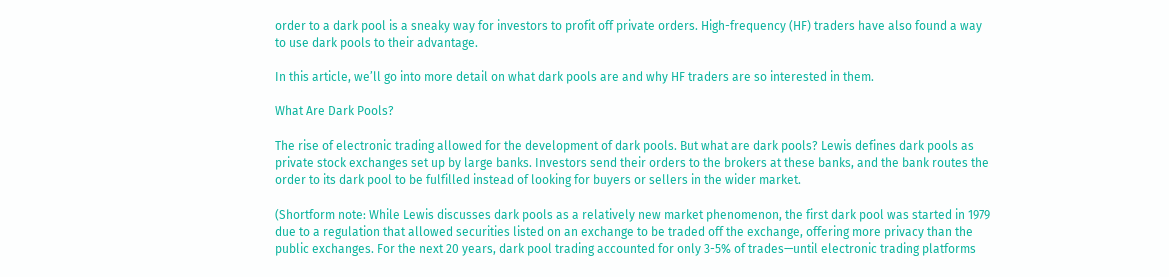order to a dark pool is a sneaky way for investors to profit off private orders. High-frequency (HF) traders have also found a way to use dark pools to their advantage.

In this article, we’ll go into more detail on what dark pools are and why HF traders are so interested in them.

What Are Dark Pools?

The rise of electronic trading allowed for the development of dark pools. But what are dark pools? Lewis defines dark pools as private stock exchanges set up by large banks. Investors send their orders to the brokers at these banks, and the bank routes the order to its dark pool to be fulfilled instead of looking for buyers or sellers in the wider market.

(Shortform note: While Lewis discusses dark pools as a relatively new market phenomenon, the first dark pool was started in 1979 due to a regulation that allowed securities listed on an exchange to be traded off the exchange, offering more privacy than the public exchanges. For the next 20 years, dark pool trading accounted for only 3-5% of trades—until electronic trading platforms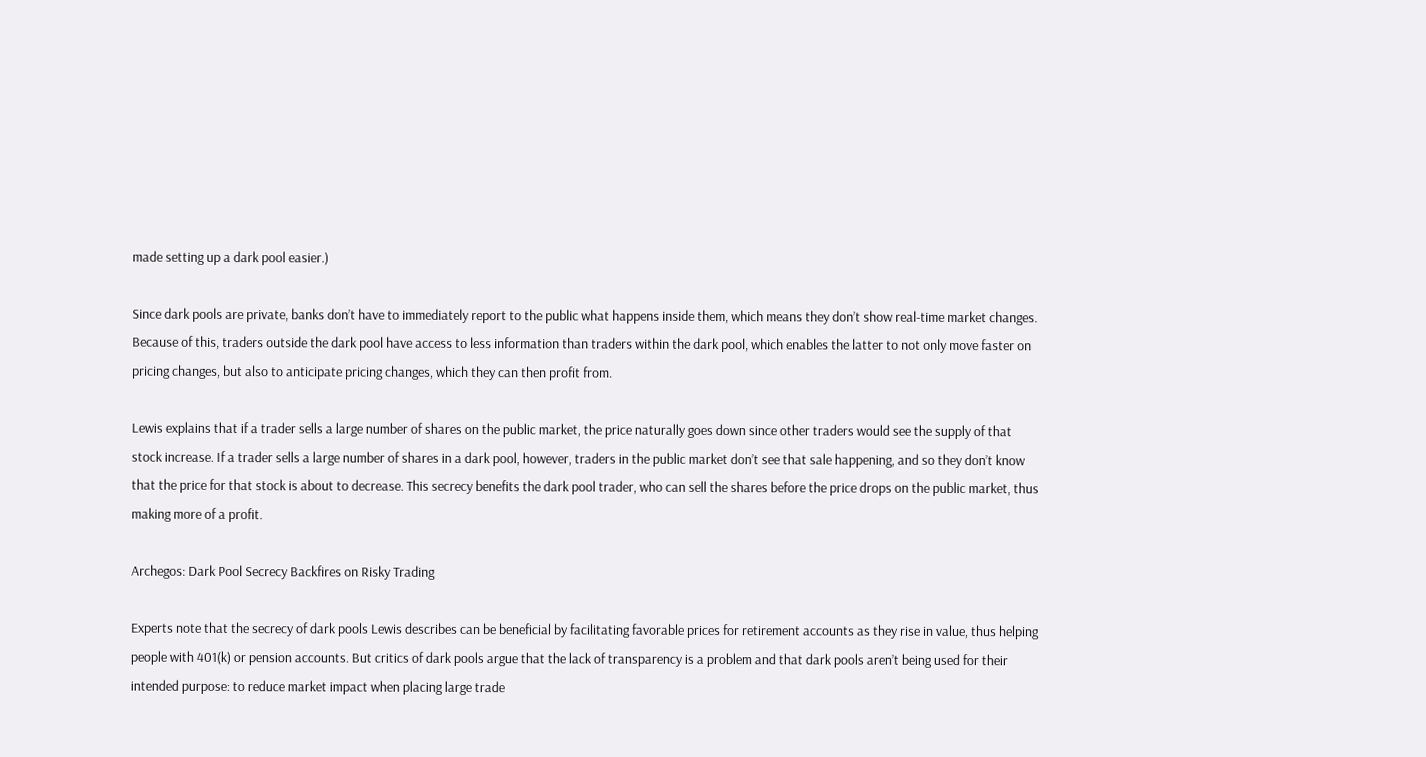made setting up a dark pool easier.)

Since dark pools are private, banks don’t have to immediately report to the public what happens inside them, which means they don’t show real-time market changes. Because of this, traders outside the dark pool have access to less information than traders within the dark pool, which enables the latter to not only move faster on pricing changes, but also to anticipate pricing changes, which they can then profit from.

Lewis explains that if a trader sells a large number of shares on the public market, the price naturally goes down since other traders would see the supply of that stock increase. If a trader sells a large number of shares in a dark pool, however, traders in the public market don’t see that sale happening, and so they don’t know that the price for that stock is about to decrease. This secrecy benefits the dark pool trader, who can sell the shares before the price drops on the public market, thus making more of a profit.

Archegos: Dark Pool Secrecy Backfires on Risky Trading

Experts note that the secrecy of dark pools Lewis describes can be beneficial by facilitating favorable prices for retirement accounts as they rise in value, thus helping people with 401(k) or pension accounts. But critics of dark pools argue that the lack of transparency is a problem and that dark pools aren’t being used for their intended purpose: to reduce market impact when placing large trade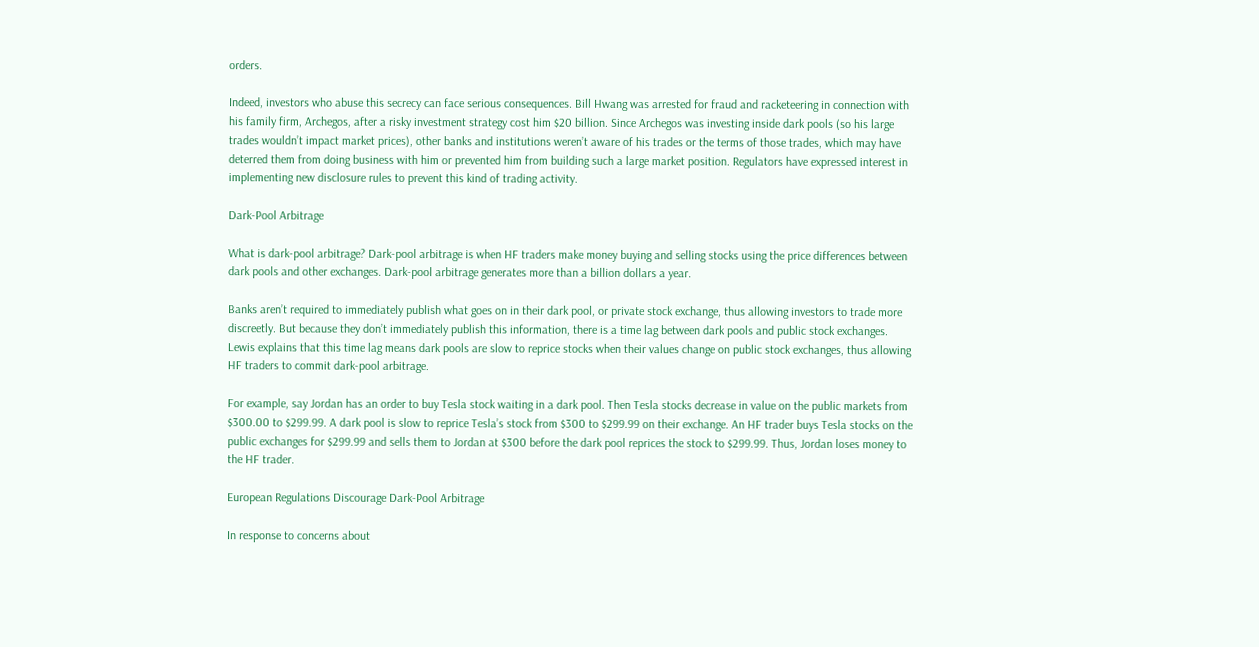orders.

Indeed, investors who abuse this secrecy can face serious consequences. Bill Hwang was arrested for fraud and racketeering in connection with his family firm, Archegos, after a risky investment strategy cost him $20 billion. Since Archegos was investing inside dark pools (so his large trades wouldn’t impact market prices), other banks and institutions weren’t aware of his trades or the terms of those trades, which may have deterred them from doing business with him or prevented him from building such a large market position. Regulators have expressed interest in implementing new disclosure rules to prevent this kind of trading activity.

Dark-Pool Arbitrage

What is dark-pool arbitrage? Dark-pool arbitrage is when HF traders make money buying and selling stocks using the price differences between dark pools and other exchanges. Dark-pool arbitrage generates more than a billion dollars a year.

Banks aren’t required to immediately publish what goes on in their dark pool, or private stock exchange, thus allowing investors to trade more discreetly. But because they don’t immediately publish this information, there is a time lag between dark pools and public stock exchanges. Lewis explains that this time lag means dark pools are slow to reprice stocks when their values change on public stock exchanges, thus allowing HF traders to commit dark-pool arbitrage.

For example, say Jordan has an order to buy Tesla stock waiting in a dark pool. Then Tesla stocks decrease in value on the public markets from $300.00 to $299.99. A dark pool is slow to reprice Tesla’s stock from $300 to $299.99 on their exchange. An HF trader buys Tesla stocks on the public exchanges for $299.99 and sells them to Jordan at $300 before the dark pool reprices the stock to $299.99. Thus, Jordan loses money to the HF trader.

European Regulations Discourage Dark-Pool Arbitrage

In response to concerns about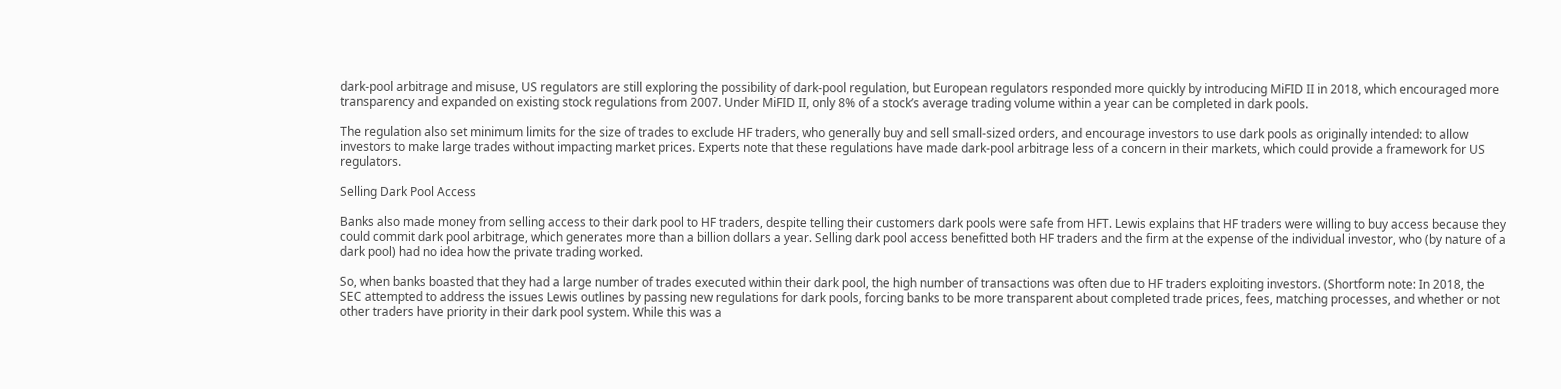dark-pool arbitrage and misuse, US regulators are still exploring the possibility of dark-pool regulation, but European regulators responded more quickly by introducing MiFID II in 2018, which encouraged more transparency and expanded on existing stock regulations from 2007. Under MiFID II, only 8% of a stock’s average trading volume within a year can be completed in dark pools.

The regulation also set minimum limits for the size of trades to exclude HF traders, who generally buy and sell small-sized orders, and encourage investors to use dark pools as originally intended: to allow investors to make large trades without impacting market prices. Experts note that these regulations have made dark-pool arbitrage less of a concern in their markets, which could provide a framework for US regulators.

Selling Dark Pool Access

Banks also made money from selling access to their dark pool to HF traders, despite telling their customers dark pools were safe from HFT. Lewis explains that HF traders were willing to buy access because they could commit dark pool arbitrage, which generates more than a billion dollars a year. Selling dark pool access benefitted both HF traders and the firm at the expense of the individual investor, who (by nature of a dark pool) had no idea how the private trading worked.

So, when banks boasted that they had a large number of trades executed within their dark pool, the high number of transactions was often due to HF traders exploiting investors. (Shortform note: In 2018, the SEC attempted to address the issues Lewis outlines by passing new regulations for dark pools, forcing banks to be more transparent about completed trade prices, fees, matching processes, and whether or not other traders have priority in their dark pool system. While this was a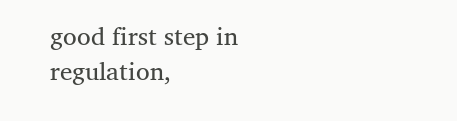good first step in regulation,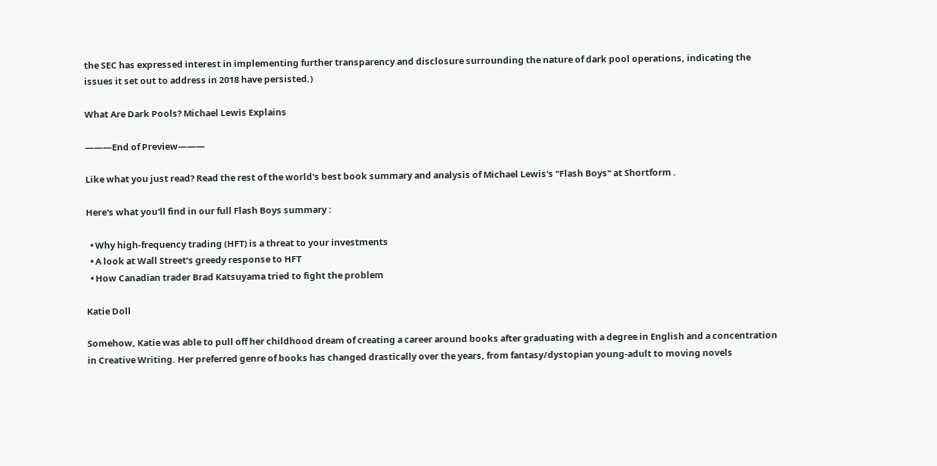the SEC has expressed interest in implementing further transparency and disclosure surrounding the nature of dark pool operations, indicating the issues it set out to address in 2018 have persisted.)

What Are Dark Pools? Michael Lewis Explains

———End of Preview———

Like what you just read? Read the rest of the world's best book summary and analysis of Michael Lewis's "Flash Boys" at Shortform .

Here's what you'll find in our full Flash Boys summary :

  • Why high-frequency trading (HFT) is a threat to your investments
  • A look at Wall Street’s greedy response to HFT
  • How Canadian trader Brad Katsuyama tried to fight the problem

Katie Doll

Somehow, Katie was able to pull off her childhood dream of creating a career around books after graduating with a degree in English and a concentration in Creative Writing. Her preferred genre of books has changed drastically over the years, from fantasy/dystopian young-adult to moving novels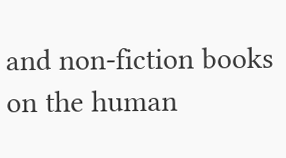and non-fiction books on the human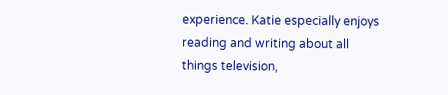experience. Katie especially enjoys reading and writing about all things television,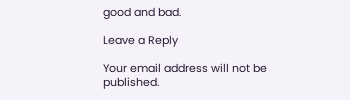good and bad.

Leave a Reply

Your email address will not be published.